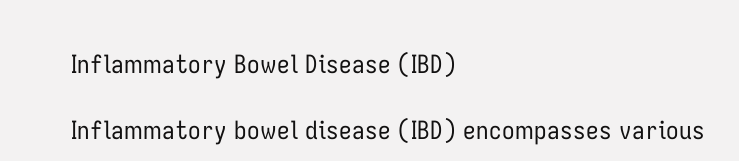Inflammatory Bowel Disease (IBD)

Inflammatory bowel disease (IBD) encompasses various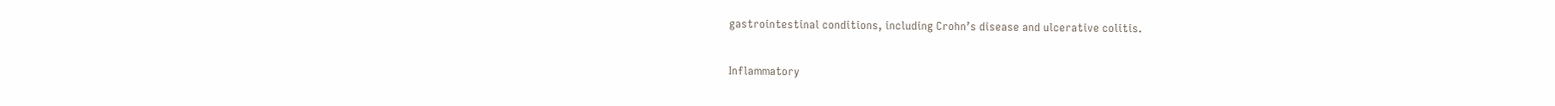gastrointestinal conditions, including Crohn’s disease and ulcerative colitis.

Inflammatory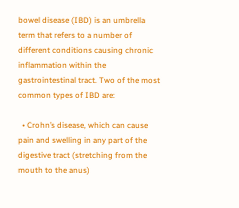bowel disease (IBD) is an umbrella term that refers to a number of different conditions causing chronic inflammation within the gastrointestinal tract. Two of the most common types of IBD are:

  • Crohn’s disease, which can cause pain and swelling in any part of the digestive tract (stretching from the mouth to the anus)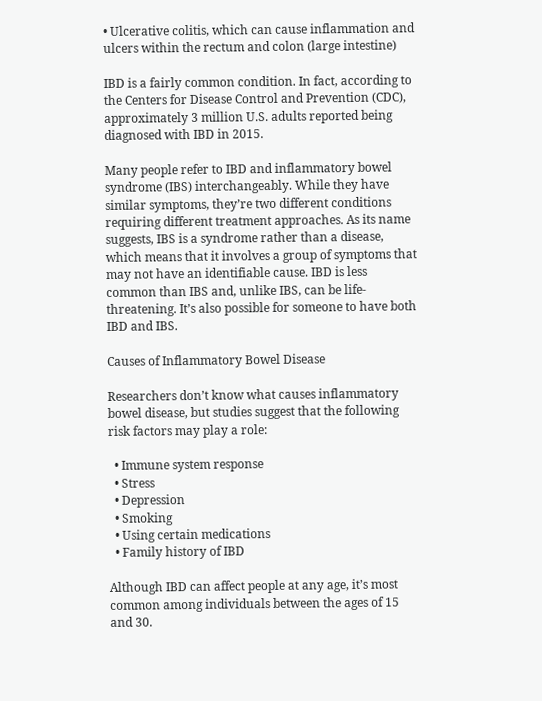• Ulcerative colitis, which can cause inflammation and ulcers within the rectum and colon (large intestine)

IBD is a fairly common condition. In fact, according to the Centers for Disease Control and Prevention (CDC), approximately 3 million U.S. adults reported being diagnosed with IBD in 2015.

Many people refer to IBD and inflammatory bowel syndrome (IBS) interchangeably. While they have similar symptoms, they’re two different conditions requiring different treatment approaches. As its name suggests, IBS is a syndrome rather than a disease, which means that it involves a group of symptoms that may not have an identifiable cause. IBD is less common than IBS and, unlike IBS, can be life-threatening. It’s also possible for someone to have both IBD and IBS.

Causes of Inflammatory Bowel Disease

Researchers don’t know what causes inflammatory bowel disease, but studies suggest that the following risk factors may play a role:

  • Immune system response
  • Stress
  • Depression
  • Smoking
  • Using certain medications
  • Family history of IBD

Although IBD can affect people at any age, it’s most common among individuals between the ages of 15 and 30.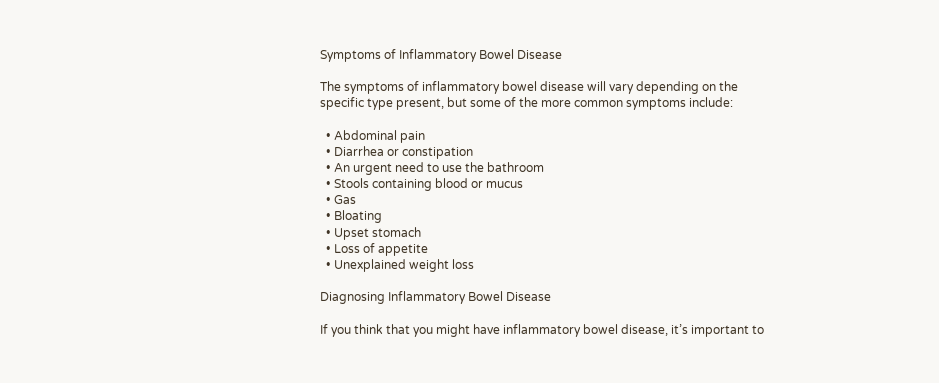Symptoms of Inflammatory Bowel Disease

The symptoms of inflammatory bowel disease will vary depending on the specific type present, but some of the more common symptoms include:

  • Abdominal pain
  • Diarrhea or constipation
  • An urgent need to use the bathroom
  • Stools containing blood or mucus
  • Gas
  • Bloating
  • Upset stomach
  • Loss of appetite
  • Unexplained weight loss

Diagnosing Inflammatory Bowel Disease

If you think that you might have inflammatory bowel disease, it’s important to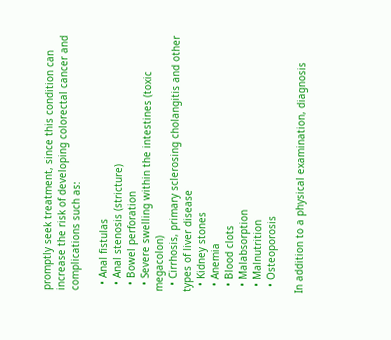promptly seek treatment, since this condition can increase the risk of developing colorectal cancer and complications such as:

  • Anal fistulas
  • Anal stenosis (stricture)
  • Bowel perforation
  • Severe swelling within the intestines (toxic megacolon)
  • Cirrhosis, primary sclerosing cholangitis and other types of liver disease
  • Kidney stones
  • Anemia
  • Blood clots
  • Malabsorption
  • Malnutrition
  • Osteoporosis

In addition to a physical examination, diagnosis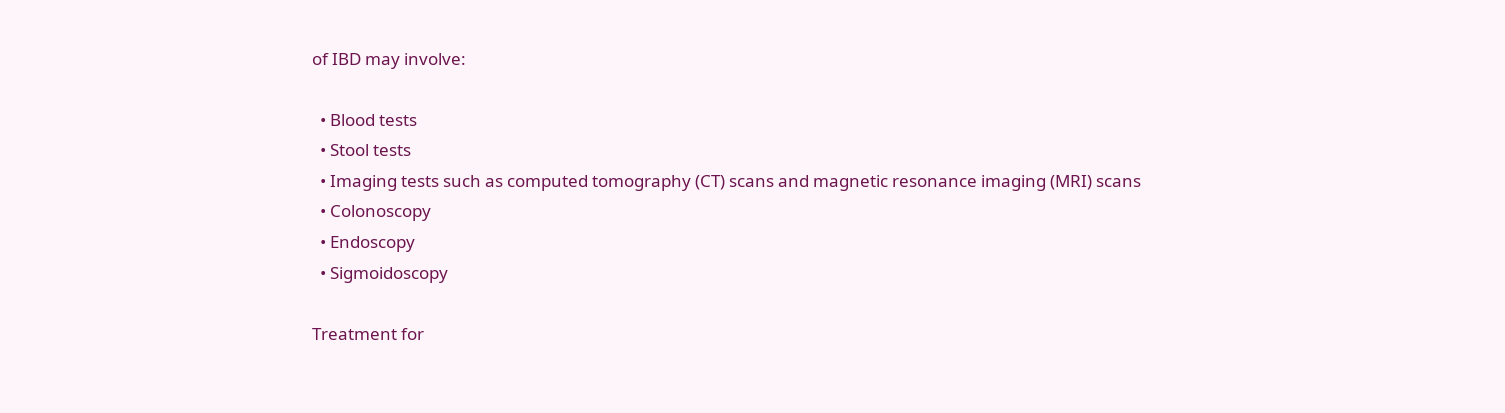of IBD may involve:

  • Blood tests
  • Stool tests
  • Imaging tests such as computed tomography (CT) scans and magnetic resonance imaging (MRI) scans
  • Colonoscopy
  • Endoscopy
  • Sigmoidoscopy

Treatment for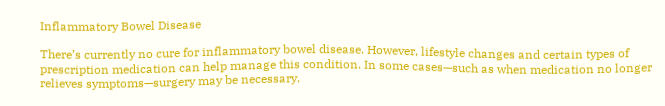Inflammatory Bowel Disease

There’s currently no cure for inflammatory bowel disease. However, lifestyle changes and certain types of prescription medication can help manage this condition. In some cases—such as when medication no longer relieves symptoms—surgery may be necessary.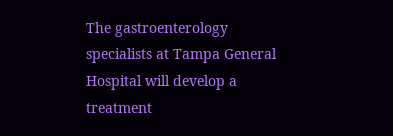The gastroenterology specialists at Tampa General Hospital will develop a treatment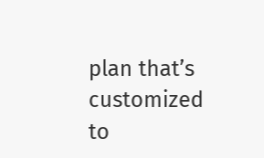plan that’s customized to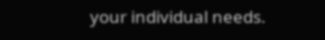your individual needs.